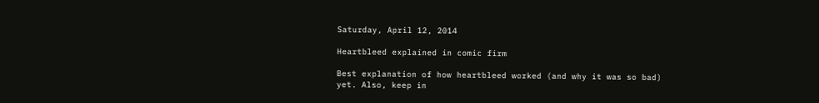Saturday, April 12, 2014

Heartbleed explained in comic firm

Best explanation of how heartbleed worked (and why it was so bad) yet. Also, keep in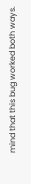mind that this bug worked both ways.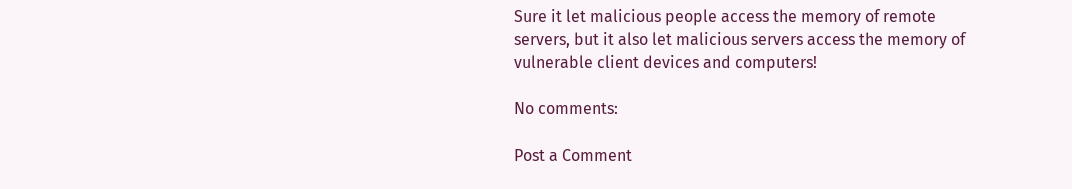Sure it let malicious people access the memory of remote servers, but it also let malicious servers access the memory of vulnerable client devices and computers!

No comments:

Post a Comment